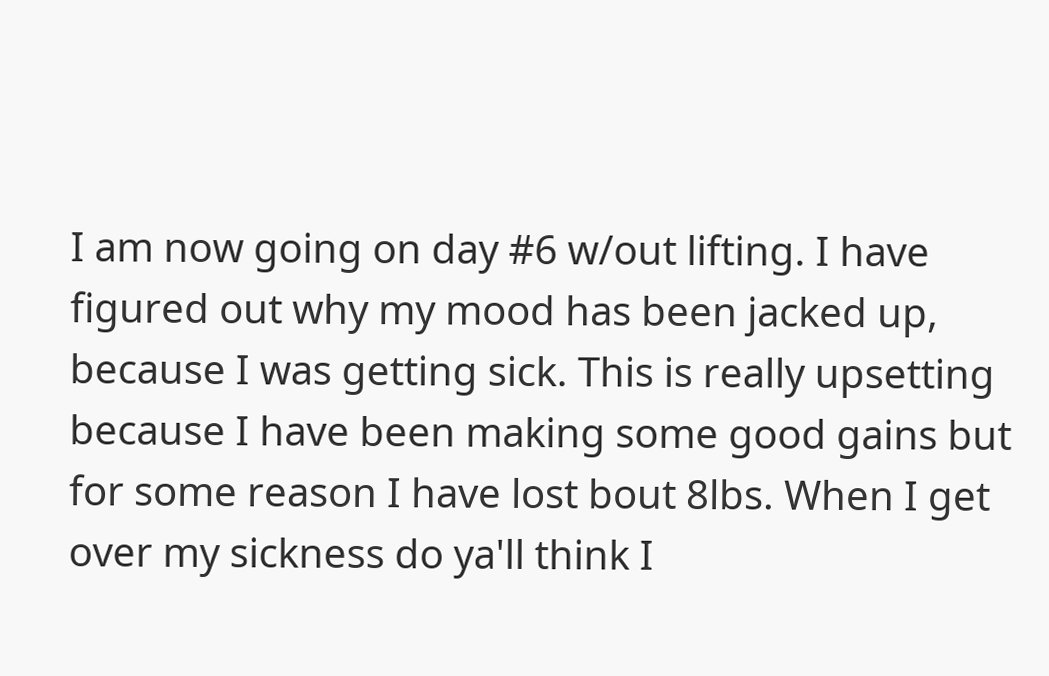I am now going on day #6 w/out lifting. I have figured out why my mood has been jacked up, because I was getting sick. This is really upsetting because I have been making some good gains but for some reason I have lost bout 8lbs. When I get over my sickness do ya'll think I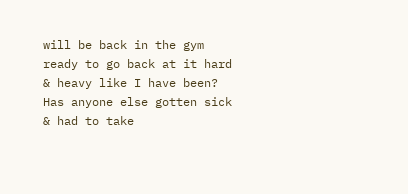will be back in the gym ready to go back at it hard & heavy like I have been? Has anyone else gotten sick & had to take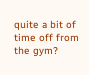quite a bit of time off from the gym?